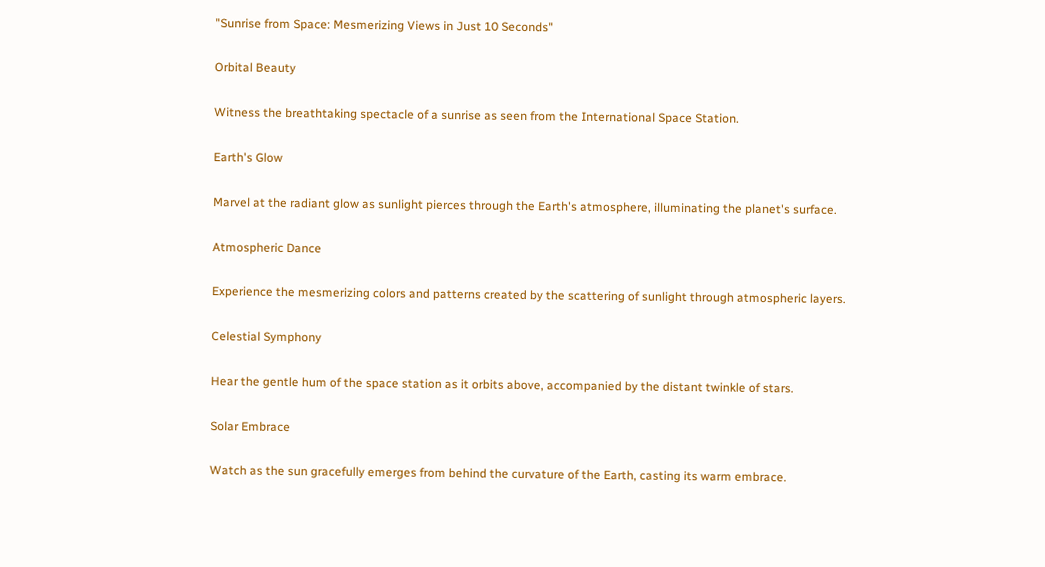"Sunrise from Space: Mesmerizing Views in Just 10 Seconds"

Orbital Beauty

Witness the breathtaking spectacle of a sunrise as seen from the International Space Station.

Earth's Glow

Marvel at the radiant glow as sunlight pierces through the Earth's atmosphere, illuminating the planet's surface.

Atmospheric Dance

Experience the mesmerizing colors and patterns created by the scattering of sunlight through atmospheric layers.

Celestial Symphony

Hear the gentle hum of the space station as it orbits above, accompanied by the distant twinkle of stars.

Solar Embrace

Watch as the sun gracefully emerges from behind the curvature of the Earth, casting its warm embrace.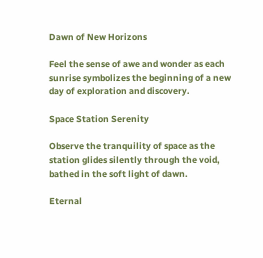Dawn of New Horizons

Feel the sense of awe and wonder as each sunrise symbolizes the beginning of a new day of exploration and discovery.

Space Station Serenity

Observe the tranquility of space as the station glides silently through the void, bathed in the soft light of dawn.

Eternal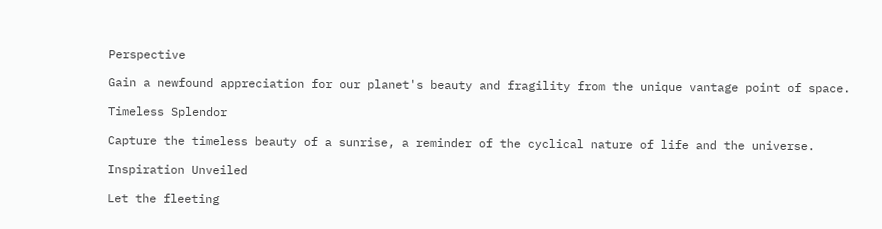Perspective

Gain a newfound appreciation for our planet's beauty and fragility from the unique vantage point of space.

Timeless Splendor

Capture the timeless beauty of a sunrise, a reminder of the cyclical nature of life and the universe.

Inspiration Unveiled

Let the fleeting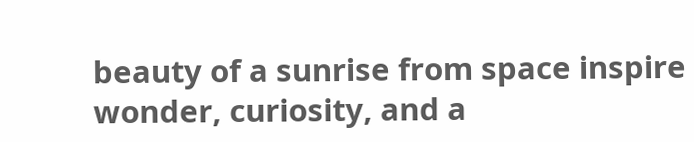beauty of a sunrise from space inspire wonder, curiosity, and a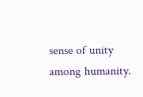sense of unity among humanity.